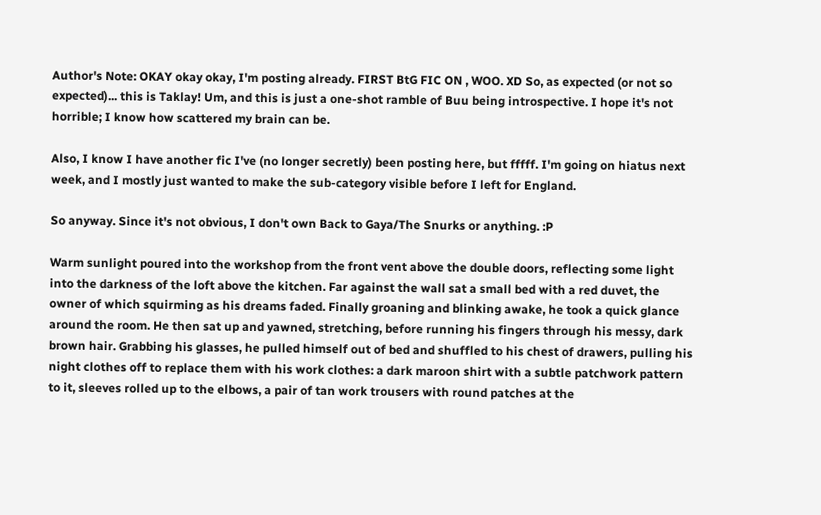Author's Note: OKAY okay okay, I'm posting already. FIRST BtG FIC ON , WOO. XD So, as expected (or not so expected)... this is Taklay! Um, and this is just a one-shot ramble of Buu being introspective. I hope it's not horrible; I know how scattered my brain can be.

Also, I know I have another fic I've (no longer secretly) been posting here, but fffff. I'm going on hiatus next week, and I mostly just wanted to make the sub-category visible before I left for England.

So anyway. Since it's not obvious, I don't own Back to Gaya/The Snurks or anything. :P

Warm sunlight poured into the workshop from the front vent above the double doors, reflecting some light into the darkness of the loft above the kitchen. Far against the wall sat a small bed with a red duvet, the owner of which squirming as his dreams faded. Finally groaning and blinking awake, he took a quick glance around the room. He then sat up and yawned, stretching, before running his fingers through his messy, dark brown hair. Grabbing his glasses, he pulled himself out of bed and shuffled to his chest of drawers, pulling his night clothes off to replace them with his work clothes: a dark maroon shirt with a subtle patchwork pattern to it, sleeves rolled up to the elbows, a pair of tan work trousers with round patches at the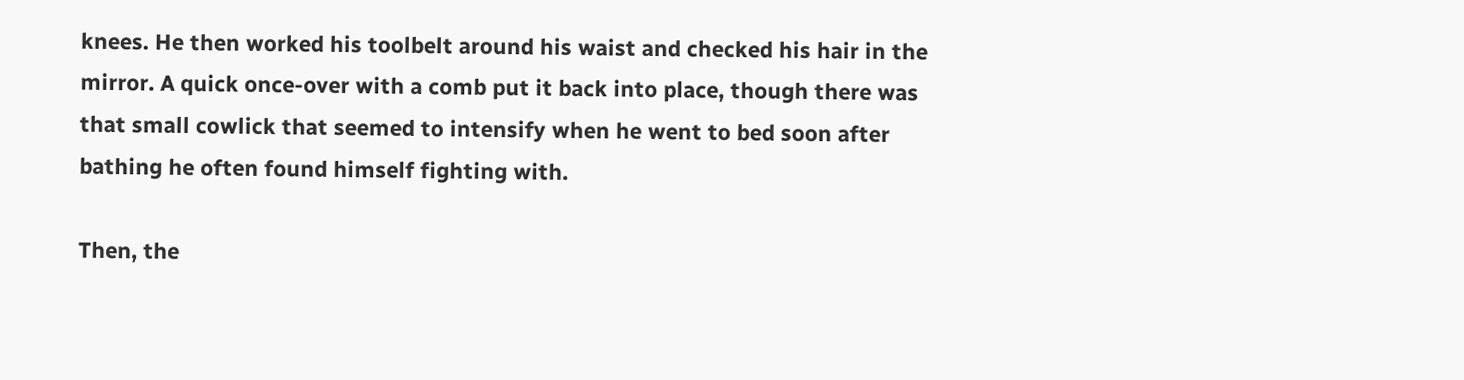knees. He then worked his toolbelt around his waist and checked his hair in the mirror. A quick once-over with a comb put it back into place, though there was that small cowlick that seemed to intensify when he went to bed soon after bathing he often found himself fighting with.

Then, the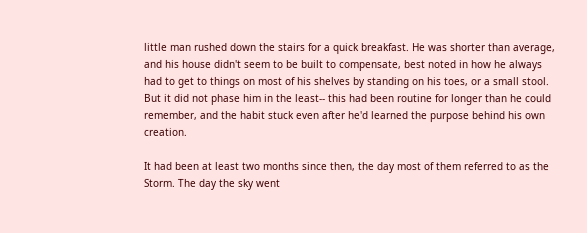little man rushed down the stairs for a quick breakfast. He was shorter than average, and his house didn't seem to be built to compensate, best noted in how he always had to get to things on most of his shelves by standing on his toes, or a small stool. But it did not phase him in the least-- this had been routine for longer than he could remember, and the habit stuck even after he'd learned the purpose behind his own creation.

It had been at least two months since then, the day most of them referred to as the Storm. The day the sky went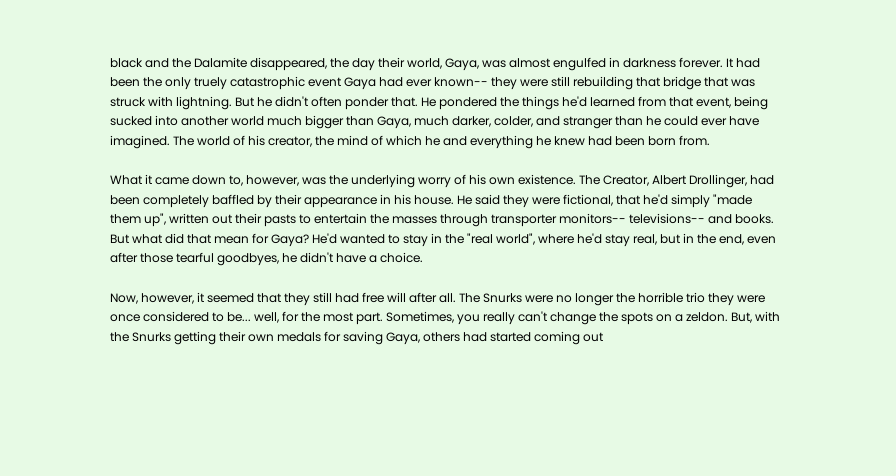black and the Dalamite disappeared, the day their world, Gaya, was almost engulfed in darkness forever. It had been the only truely catastrophic event Gaya had ever known-- they were still rebuilding that bridge that was struck with lightning. But he didn't often ponder that. He pondered the things he'd learned from that event, being sucked into another world much bigger than Gaya, much darker, colder, and stranger than he could ever have imagined. The world of his creator, the mind of which he and everything he knew had been born from.

What it came down to, however, was the underlying worry of his own existence. The Creator, Albert Drollinger, had been completely baffled by their appearance in his house. He said they were fictional, that he'd simply "made them up", written out their pasts to entertain the masses through transporter monitors-- televisions-- and books. But what did that mean for Gaya? He'd wanted to stay in the "real world", where he'd stay real, but in the end, even after those tearful goodbyes, he didn't have a choice.

Now, however, it seemed that they still had free will after all. The Snurks were no longer the horrible trio they were once considered to be... well, for the most part. Sometimes, you really can't change the spots on a zeldon. But, with the Snurks getting their own medals for saving Gaya, others had started coming out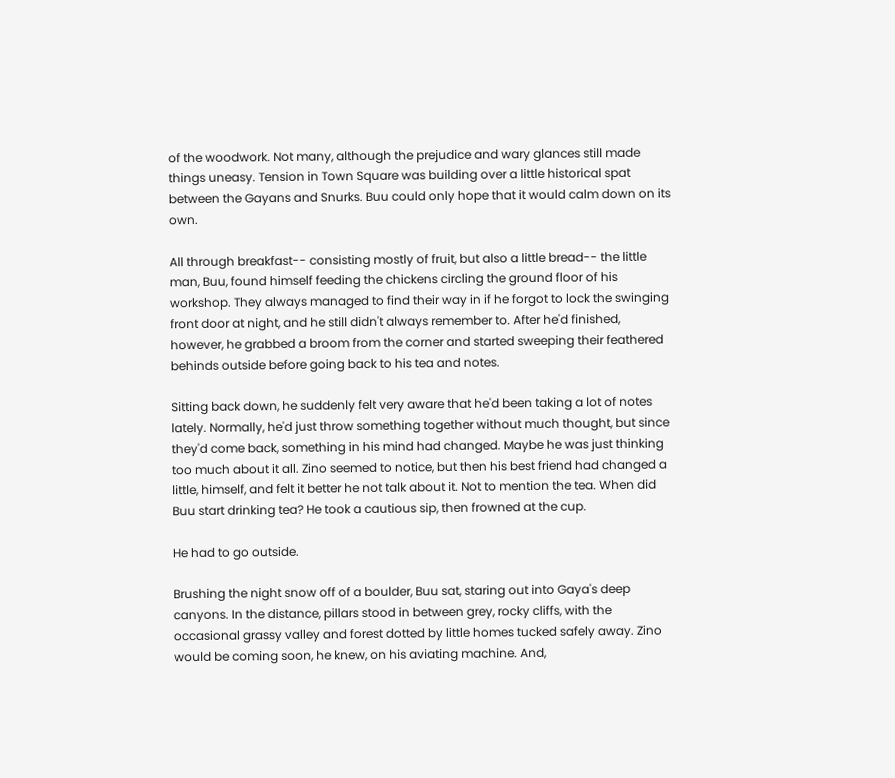of the woodwork. Not many, although the prejudice and wary glances still made things uneasy. Tension in Town Square was building over a little historical spat between the Gayans and Snurks. Buu could only hope that it would calm down on its own.

All through breakfast-- consisting mostly of fruit, but also a little bread-- the little man, Buu, found himself feeding the chickens circling the ground floor of his workshop. They always managed to find their way in if he forgot to lock the swinging front door at night, and he still didn't always remember to. After he'd finished, however, he grabbed a broom from the corner and started sweeping their feathered behinds outside before going back to his tea and notes.

Sitting back down, he suddenly felt very aware that he'd been taking a lot of notes lately. Normally, he'd just throw something together without much thought, but since they'd come back, something in his mind had changed. Maybe he was just thinking too much about it all. Zino seemed to notice, but then his best friend had changed a little, himself, and felt it better he not talk about it. Not to mention the tea. When did Buu start drinking tea? He took a cautious sip, then frowned at the cup.

He had to go outside.

Brushing the night snow off of a boulder, Buu sat, staring out into Gaya's deep canyons. In the distance, pillars stood in between grey, rocky cliffs, with the occasional grassy valley and forest dotted by little homes tucked safely away. Zino would be coming soon, he knew, on his aviating machine. And,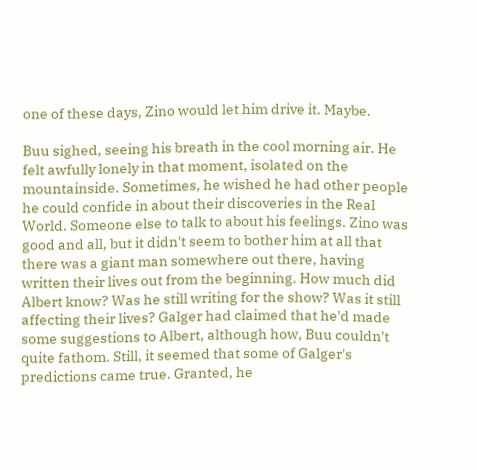one of these days, Zino would let him drive it. Maybe.

Buu sighed, seeing his breath in the cool morning air. He felt awfully lonely in that moment, isolated on the mountainside. Sometimes, he wished he had other people he could confide in about their discoveries in the Real World. Someone else to talk to about his feelings. Zino was good and all, but it didn't seem to bother him at all that there was a giant man somewhere out there, having written their lives out from the beginning. How much did Albert know? Was he still writing for the show? Was it still affecting their lives? Galger had claimed that he'd made some suggestions to Albert, although how, Buu couldn't quite fathom. Still, it seemed that some of Galger's predictions came true. Granted, he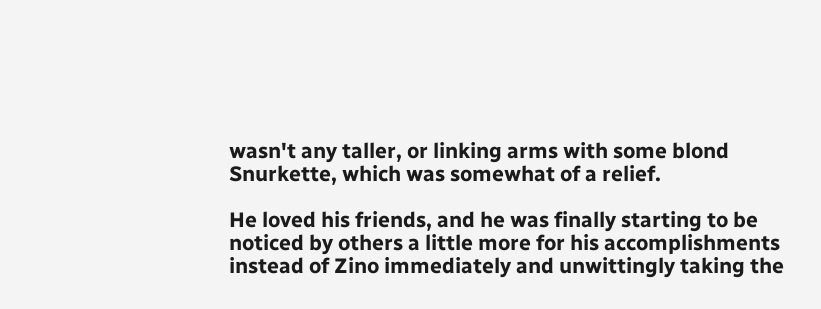wasn't any taller, or linking arms with some blond Snurkette, which was somewhat of a relief.

He loved his friends, and he was finally starting to be noticed by others a little more for his accomplishments instead of Zino immediately and unwittingly taking the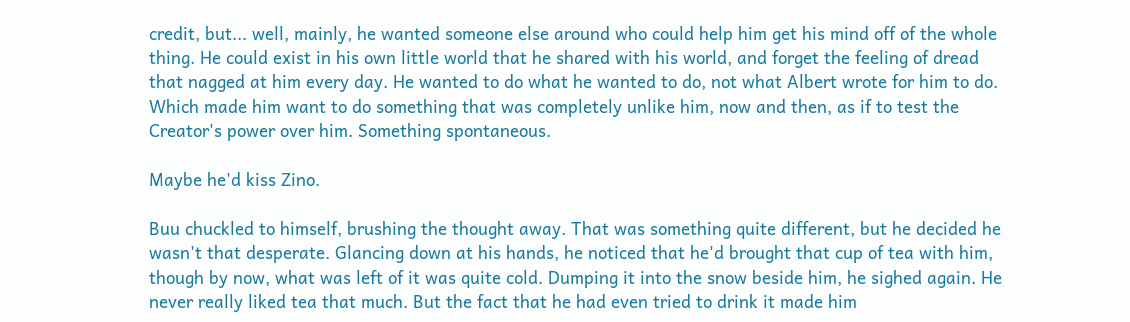credit, but... well, mainly, he wanted someone else around who could help him get his mind off of the whole thing. He could exist in his own little world that he shared with his world, and forget the feeling of dread that nagged at him every day. He wanted to do what he wanted to do, not what Albert wrote for him to do. Which made him want to do something that was completely unlike him, now and then, as if to test the Creator's power over him. Something spontaneous.

Maybe he'd kiss Zino.

Buu chuckled to himself, brushing the thought away. That was something quite different, but he decided he wasn't that desperate. Glancing down at his hands, he noticed that he'd brought that cup of tea with him, though by now, what was left of it was quite cold. Dumping it into the snow beside him, he sighed again. He never really liked tea that much. But the fact that he had even tried to drink it made him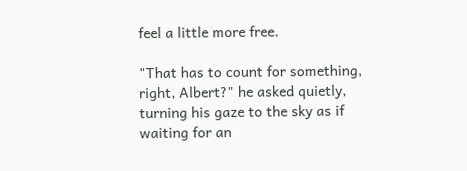feel a little more free.

"That has to count for something, right, Albert?" he asked quietly, turning his gaze to the sky as if waiting for an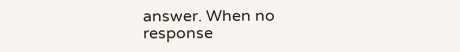answer. When no response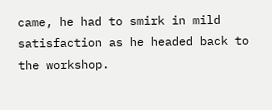came, he had to smirk in mild satisfaction as he headed back to the workshop.